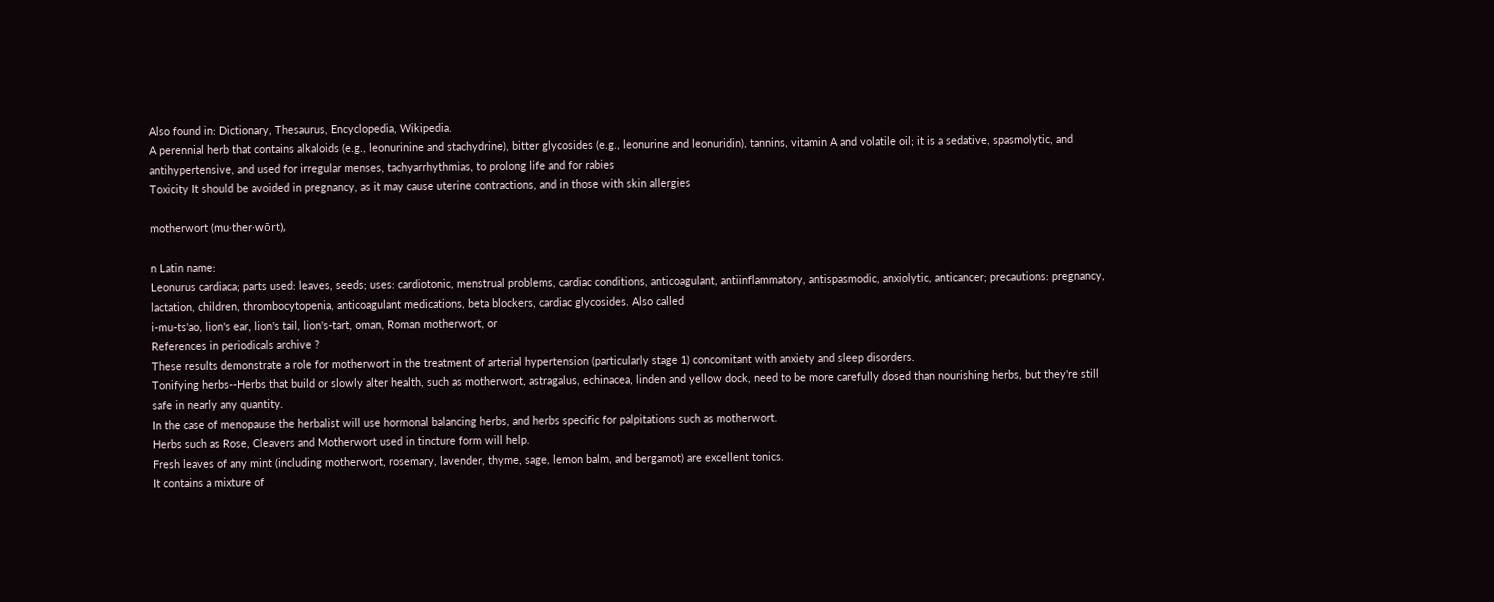Also found in: Dictionary, Thesaurus, Encyclopedia, Wikipedia.
A perennial herb that contains alkaloids (e.g., leonurinine and stachydrine), bitter glycosides (e.g., leonurine and leonuridin), tannins, vitamin A and volatile oil; it is a sedative, spasmolytic, and antihypertensive, and used for irregular menses, tachyarrhythmias, to prolong life and for rabies
Toxicity It should be avoided in pregnancy, as it may cause uterine contractions, and in those with skin allergies

motherwort (mu·ther·wōrt),

n Latin name:
Leonurus cardiaca; parts used: leaves, seeds; uses: cardiotonic, menstrual problems, cardiac conditions, anticoagulant, antiinflammatory, antispasmodic, anxiolytic, anticancer; precautions: pregnancy, lactation, children, thrombocytopenia, anticoagulant medications, beta blockers, cardiac glycosides. Also called
i-mu-ts'ao, lion's ear, lion's tail, lion's-tart, oman, Roman motherwort, or
References in periodicals archive ?
These results demonstrate a role for motherwort in the treatment of arterial hypertension (particularly stage 1) concomitant with anxiety and sleep disorders.
Tonifying herbs--Herbs that build or slowly alter health, such as motherwort, astragalus, echinacea, linden and yellow dock, need to be more carefully dosed than nourishing herbs, but they're still safe in nearly any quantity.
In the case of menopause the herbalist will use hormonal balancing herbs, and herbs specific for palpitations such as motherwort.
Herbs such as Rose, Cleavers and Motherwort used in tincture form will help.
Fresh leaves of any mint (including motherwort, rosemary, lavender, thyme, sage, lemon balm, and bergamot) are excellent tonics.
It contains a mixture of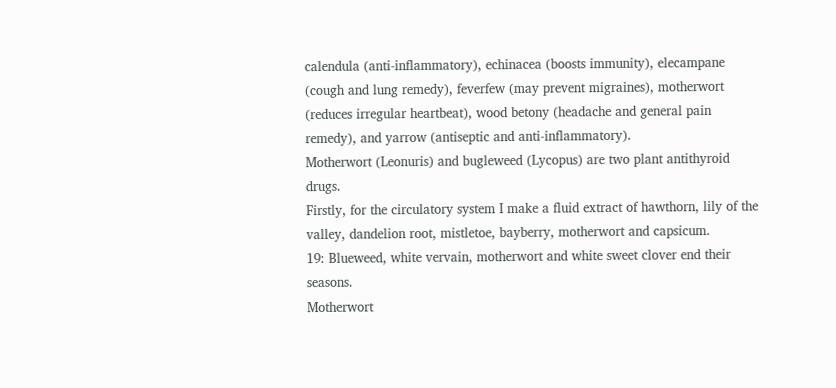calendula (anti-inflammatory), echinacea (boosts immunity), elecampane (cough and lung remedy), feverfew (may prevent migraines), motherwort (reduces irregular heartbeat), wood betony (headache and general pain remedy), and yarrow (antiseptic and anti-inflammatory).
Motherwort (Leonuris) and bugleweed (Lycopus) are two plant antithyroid drugs.
Firstly, for the circulatory system I make a fluid extract of hawthorn, lily of the valley, dandelion root, mistletoe, bayberry, motherwort and capsicum.
19: Blueweed, white vervain, motherwort and white sweet clover end their seasons.
Motherwort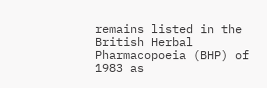remains listed in the British Herbal Pharmacopoeia (BHP) of 1983 as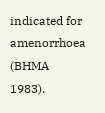indicated for amenorrhoea (BHMA 1983).